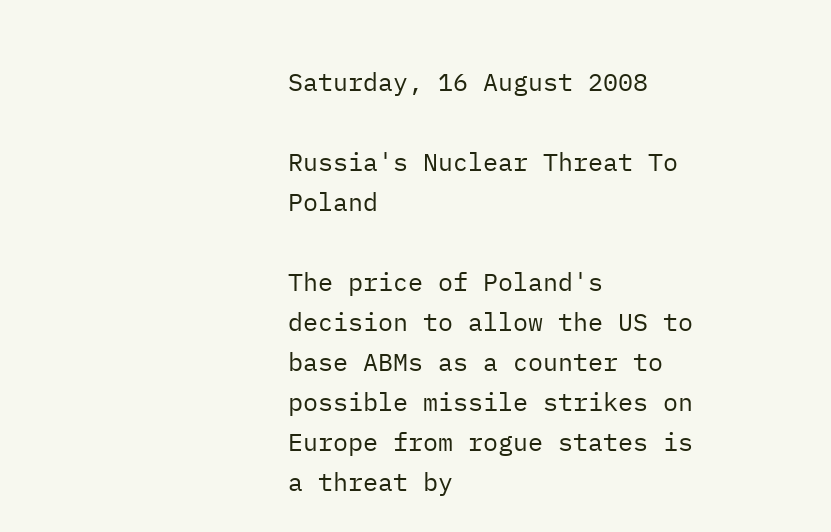Saturday, 16 August 2008

Russia's Nuclear Threat To Poland

The price of Poland's decision to allow the US to base ABMs as a counter to possible missile strikes on Europe from rogue states is a threat by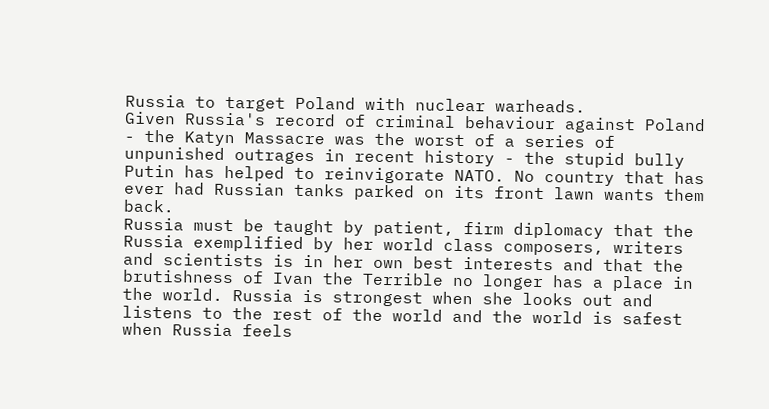Russia to target Poland with nuclear warheads.
Given Russia's record of criminal behaviour against Poland - the Katyn Massacre was the worst of a series of unpunished outrages in recent history - the stupid bully Putin has helped to reinvigorate NATO. No country that has ever had Russian tanks parked on its front lawn wants them back.
Russia must be taught by patient, firm diplomacy that the Russia exemplified by her world class composers, writers and scientists is in her own best interests and that the brutishness of Ivan the Terrible no longer has a place in the world. Russia is strongest when she looks out and listens to the rest of the world and the world is safest when Russia feels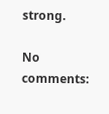strong.

No comments: